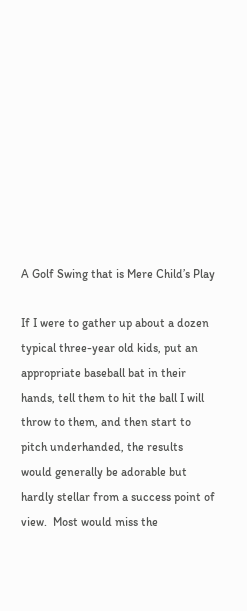A Golf Swing that is Mere Child’s Play

If I were to gather up about a dozen typical three-year old kids, put an appropriate baseball bat in their hands, tell them to hit the ball I will throw to them, and then start to pitch underhanded, the results would generally be adorable but hardly stellar from a success point of view.  Most would miss the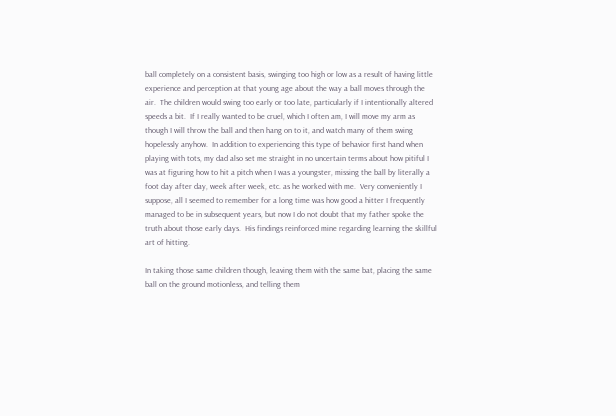ball completely on a consistent basis, swinging too high or low as a result of having little experience and perception at that young age about the way a ball moves through the air.  The children would swing too early or too late, particularly if I intentionally altered speeds a bit.  If I really wanted to be cruel, which I often am, I will move my arm as though I will throw the ball and then hang on to it, and watch many of them swing hopelessly anyhow.  In addition to experiencing this type of behavior first hand when playing with tots, my dad also set me straight in no uncertain terms about how pitiful I was at figuring how to hit a pitch when I was a youngster, missing the ball by literally a foot day after day, week after week, etc. as he worked with me.  Very conveniently I suppose, all I seemed to remember for a long time was how good a hitter I frequently managed to be in subsequent years, but now I do not doubt that my father spoke the truth about those early days.  His findings reinforced mine regarding learning the skillful art of hitting.

In taking those same children though, leaving them with the same bat, placing the same ball on the ground motionless, and telling them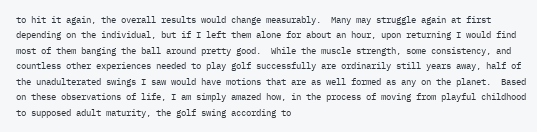to hit it again, the overall results would change measurably.  Many may struggle again at first depending on the individual, but if I left them alone for about an hour, upon returning I would find most of them banging the ball around pretty good.  While the muscle strength, some consistency, and countless other experiences needed to play golf successfully are ordinarily still years away, half of the unadulterated swings I saw would have motions that are as well formed as any on the planet.  Based on these observations of life, I am simply amazed how, in the process of moving from playful childhood to supposed adult maturity, the golf swing according to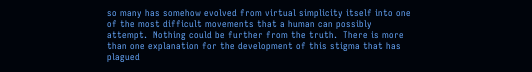so many has somehow evolved from virtual simplicity itself into one of the most difficult movements that a human can possibly attempt.  Nothing could be further from the truth.  There is more than one explanation for the development of this stigma that has plagued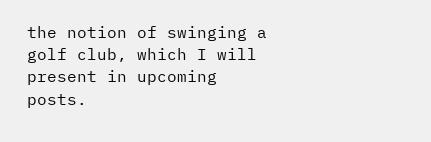the notion of swinging a golf club, which I will present in upcoming posts.